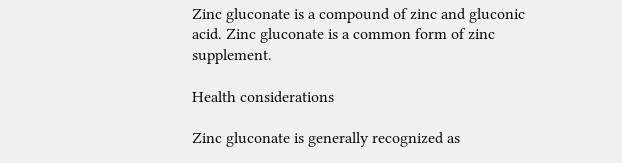Zinc gluconate is a compound of zinc and gluconic acid. Zinc gluconate is a common form of zinc supplement.

Health considerations

Zinc gluconate is generally recognized as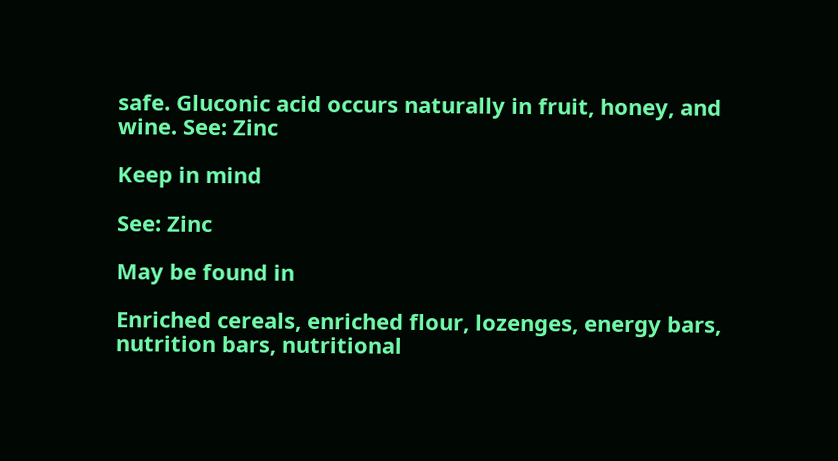safe. Gluconic acid occurs naturally in fruit, honey, and wine. See: Zinc

Keep in mind

See: Zinc

May be found in

Enriched cereals, enriched flour, lozenges, energy bars, nutrition bars, nutritional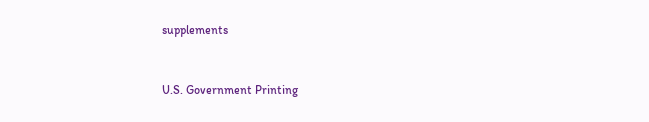supplements


U.S. Government Printing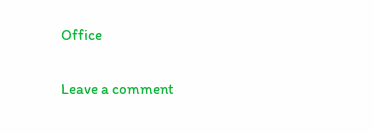Office

Leave a comment